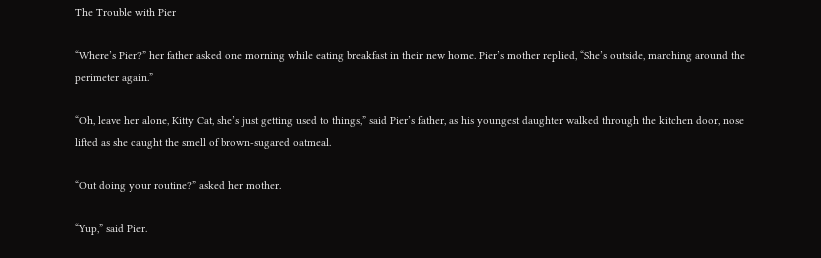The Trouble with Pier

“Where’s Pier?” her father asked one morning while eating breakfast in their new home. Pier’s mother replied, “She’s outside, marching around the perimeter again.”

“Oh, leave her alone, Kitty Cat, she’s just getting used to things,” said Pier’s father, as his youngest daughter walked through the kitchen door, nose lifted as she caught the smell of brown-sugared oatmeal.

“Out doing your routine?” asked her mother.

“Yup,” said Pier.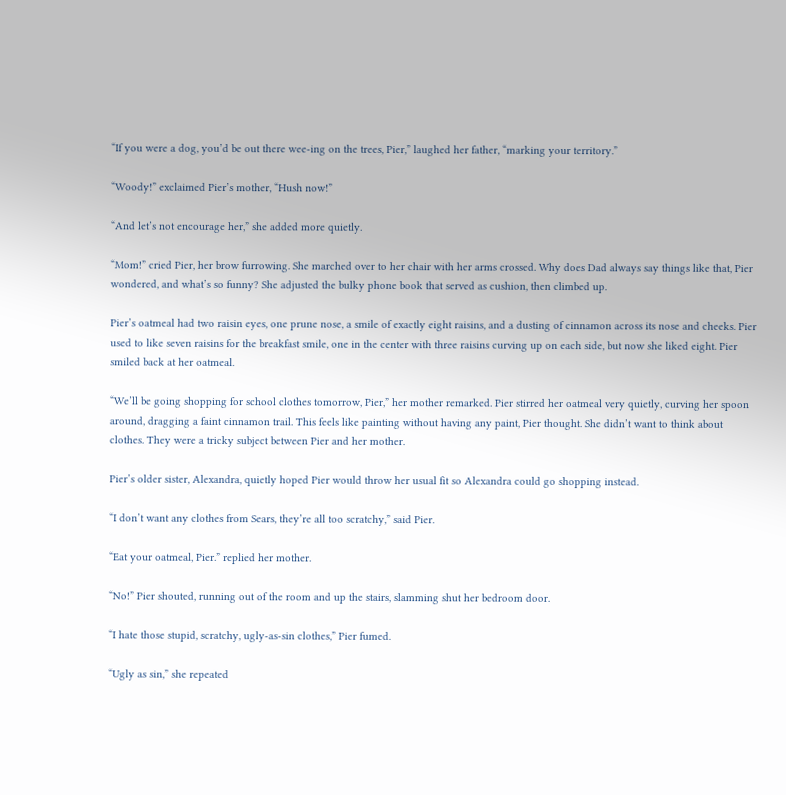“If you were a dog, you’d be out there wee-ing on the trees, Pier,” laughed her father, “marking your territory.”

“Woody!” exclaimed Pier’s mother, “Hush now!”

“And let’s not encourage her,” she added more quietly.

“Mom!” cried Pier, her brow furrowing. She marched over to her chair with her arms crossed. Why does Dad always say things like that, Pier wondered, and what’s so funny? She adjusted the bulky phone book that served as cushion, then climbed up.

Pier’s oatmeal had two raisin eyes, one prune nose, a smile of exactly eight raisins, and a dusting of cinnamon across its nose and cheeks. Pier used to like seven raisins for the breakfast smile, one in the center with three raisins curving up on each side, but now she liked eight. Pier smiled back at her oatmeal.

“We’ll be going shopping for school clothes tomorrow, Pier,” her mother remarked. Pier stirred her oatmeal very quietly, curving her spoon around, dragging a faint cinnamon trail. This feels like painting without having any paint, Pier thought. She didn’t want to think about clothes. They were a tricky subject between Pier and her mother.

Pier’s older sister, Alexandra, quietly hoped Pier would throw her usual fit so Alexandra could go shopping instead.

“I don’t want any clothes from Sears, they’re all too scratchy,” said Pier.

“Eat your oatmeal, Pier.” replied her mother.

“No!” Pier shouted, running out of the room and up the stairs, slamming shut her bedroom door.

“I hate those stupid, scratchy, ugly-as-sin clothes,” Pier fumed.

“Ugly as sin,” she repeated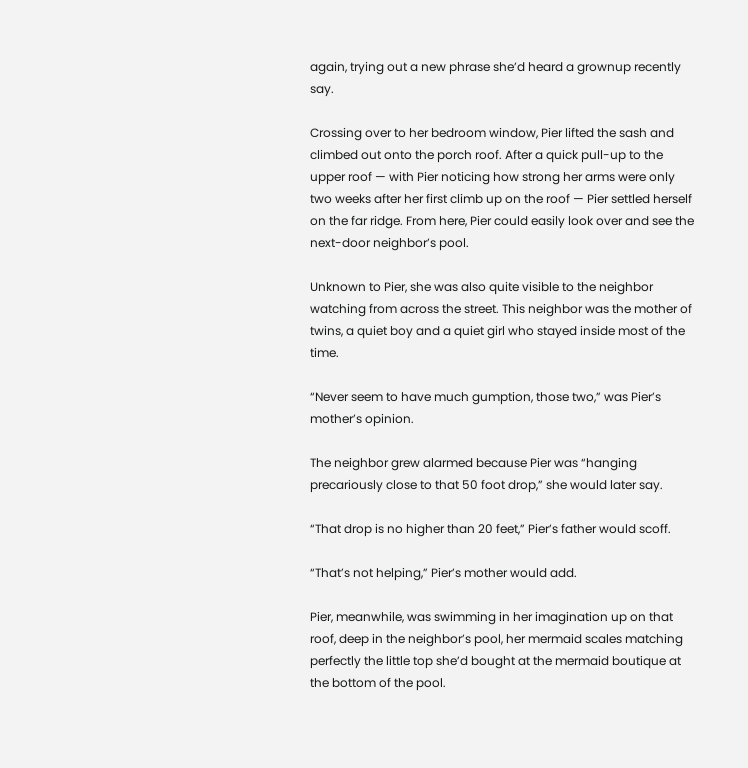again, trying out a new phrase she’d heard a grownup recently say.

Crossing over to her bedroom window, Pier lifted the sash and climbed out onto the porch roof. After a quick pull-up to the upper roof — with Pier noticing how strong her arms were only two weeks after her first climb up on the roof — Pier settled herself on the far ridge. From here, Pier could easily look over and see the next-door neighbor’s pool.

Unknown to Pier, she was also quite visible to the neighbor watching from across the street. This neighbor was the mother of twins, a quiet boy and a quiet girl who stayed inside most of the time.

“Never seem to have much gumption, those two,” was Pier’s mother’s opinion.

The neighbor grew alarmed because Pier was “hanging precariously close to that 50 foot drop,” she would later say.

“That drop is no higher than 20 feet,” Pier’s father would scoff.

“That’s not helping,” Pier’s mother would add.

Pier, meanwhile, was swimming in her imagination up on that roof, deep in the neighbor’s pool, her mermaid scales matching perfectly the little top she’d bought at the mermaid boutique at the bottom of the pool.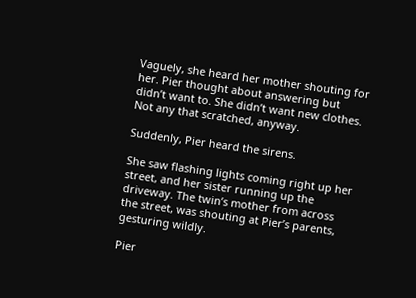Vaguely, she heard her mother shouting for her. Pier thought about answering but didn’t want to. She didn’t want new clothes. Not any that scratched, anyway.

Suddenly, Pier heard the sirens.

She saw flashing lights coming right up her street, and her sister running up the driveway. The twin’s mother from across the street, was shouting at Pier’s parents, gesturing wildly.

Pier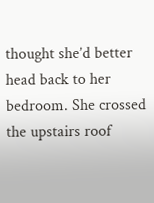thought she’d better head back to her bedroom. She crossed the upstairs roof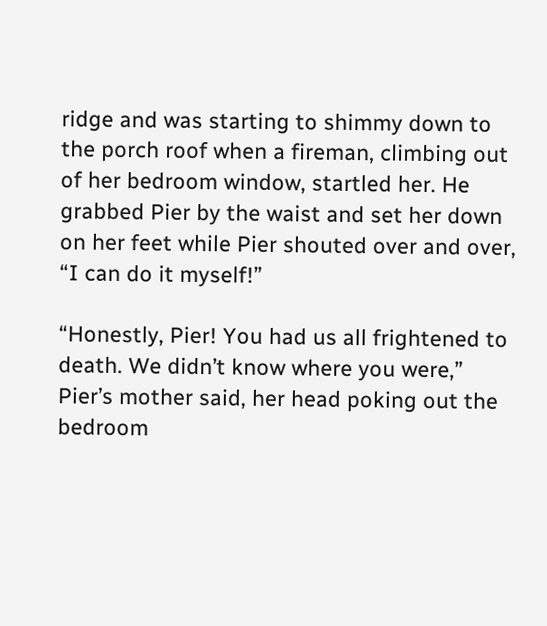ridge and was starting to shimmy down to the porch roof when a fireman, climbing out of her bedroom window, startled her. He grabbed Pier by the waist and set her down on her feet while Pier shouted over and over, “I can do it myself!”

“Honestly, Pier! You had us all frightened to death. We didn’t know where you were,” Pier’s mother said, her head poking out the bedroom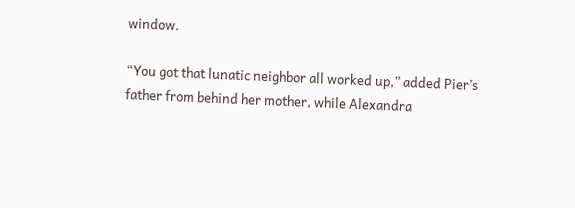window.

“You got that lunatic neighbor all worked up,” added Pier’s father from behind her mother, while Alexandra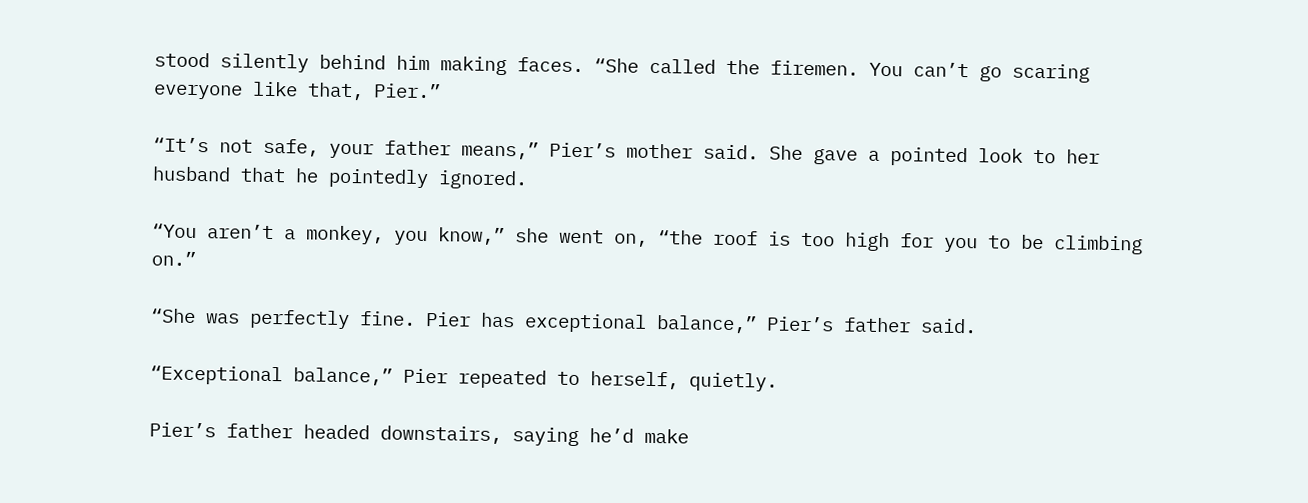stood silently behind him making faces. “She called the firemen. You can’t go scaring everyone like that, Pier.”

“It’s not safe, your father means,” Pier’s mother said. She gave a pointed look to her husband that he pointedly ignored.

“You aren’t a monkey, you know,” she went on, “the roof is too high for you to be climbing on.”

“She was perfectly fine. Pier has exceptional balance,” Pier’s father said.

“Exceptional balance,” Pier repeated to herself, quietly.

Pier’s father headed downstairs, saying he’d make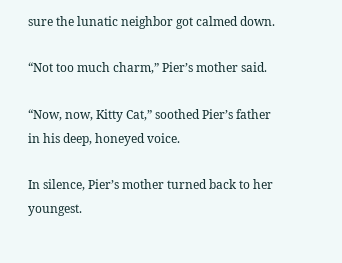sure the lunatic neighbor got calmed down.

“Not too much charm,” Pier’s mother said.

“Now, now, Kitty Cat,” soothed Pier’s father in his deep, honeyed voice.

In silence, Pier’s mother turned back to her youngest.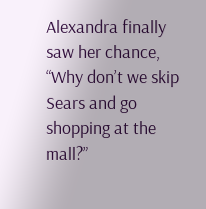Alexandra finally saw her chance, “Why don’t we skip Sears and go shopping at the mall?”